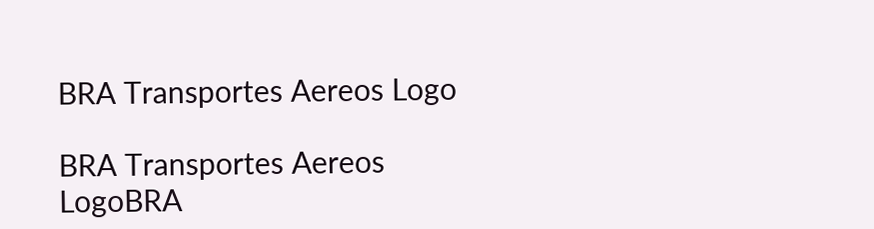BRA Transportes Aereos Logo

BRA Transportes Aereos LogoBRA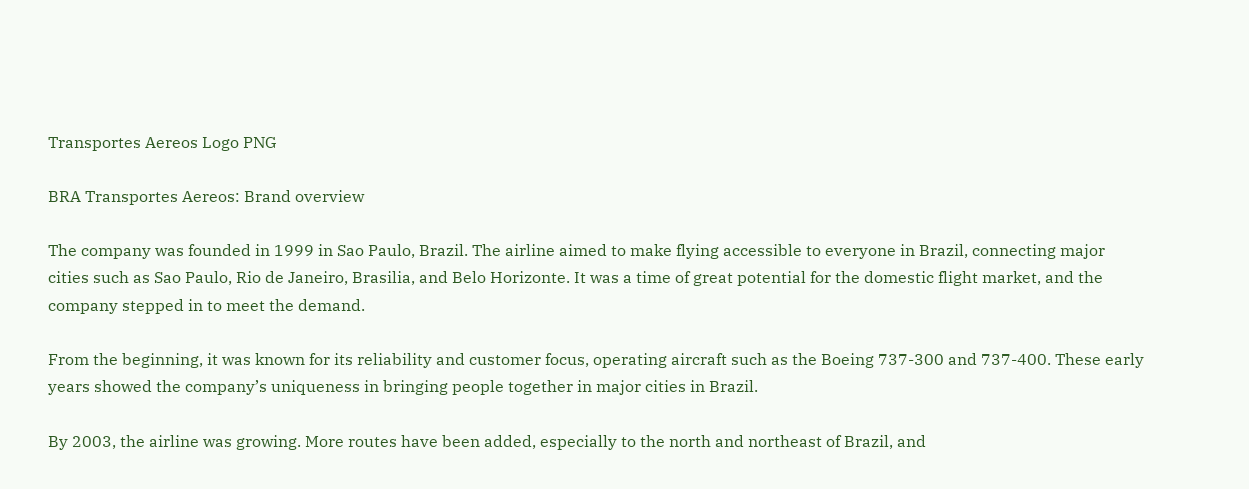Transportes Aereos Logo PNG

BRA Transportes Aereos: Brand overview

The company was founded in 1999 in Sao Paulo, Brazil. The airline aimed to make flying accessible to everyone in Brazil, connecting major cities such as Sao Paulo, Rio de Janeiro, Brasilia, and Belo Horizonte. It was a time of great potential for the domestic flight market, and the company stepped in to meet the demand.

From the beginning, it was known for its reliability and customer focus, operating aircraft such as the Boeing 737-300 and 737-400. These early years showed the company’s uniqueness in bringing people together in major cities in Brazil.

By 2003, the airline was growing. More routes have been added, especially to the north and northeast of Brazil, and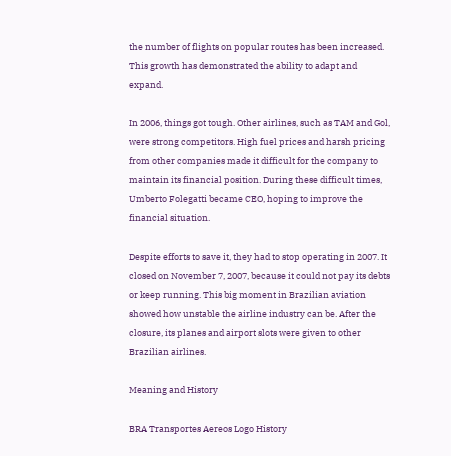the number of flights on popular routes has been increased. This growth has demonstrated the ability to adapt and expand.

In 2006, things got tough. Other airlines, such as TAM and Gol, were strong competitors. High fuel prices and harsh pricing from other companies made it difficult for the company to maintain its financial position. During these difficult times, Umberto Folegatti became CEO, hoping to improve the financial situation.

Despite efforts to save it, they had to stop operating in 2007. It closed on November 7, 2007, because it could not pay its debts or keep running. This big moment in Brazilian aviation showed how unstable the airline industry can be. After the closure, its planes and airport slots were given to other Brazilian airlines.

Meaning and History

BRA Transportes Aereos Logo History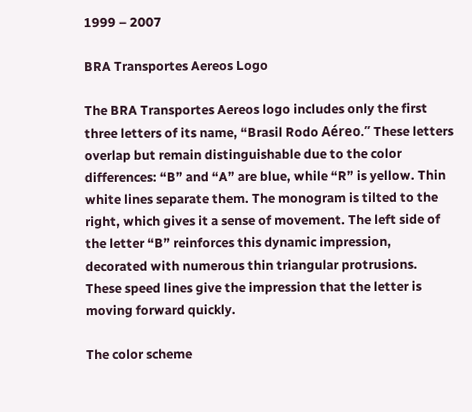1999 – 2007

BRA Transportes Aereos Logo

The BRA Transportes Aereos logo includes only the first three letters of its name, “Brasil Rodo Aéreo.” These letters overlap but remain distinguishable due to the color differences: “B” and “A” are blue, while “R” is yellow. Thin white lines separate them. The monogram is tilted to the right, which gives it a sense of movement. The left side of the letter “B” reinforces this dynamic impression, decorated with numerous thin triangular protrusions. These speed lines give the impression that the letter is moving forward quickly.

The color scheme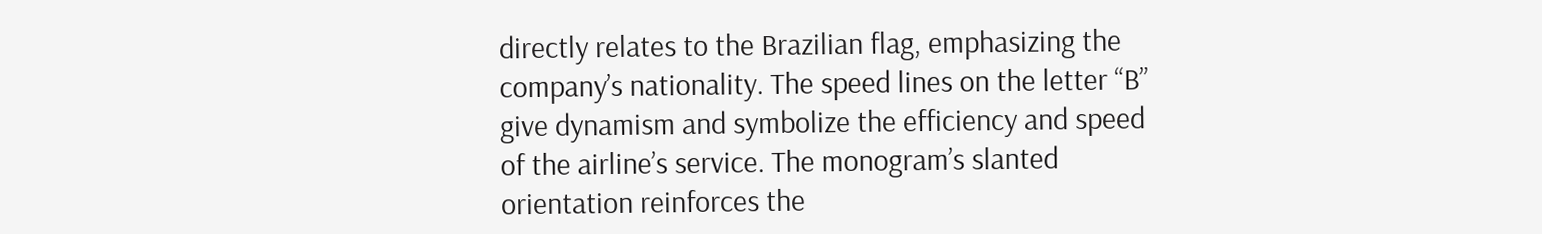directly relates to the Brazilian flag, emphasizing the company’s nationality. The speed lines on the letter “B” give dynamism and symbolize the efficiency and speed of the airline’s service. The monogram’s slanted orientation reinforces the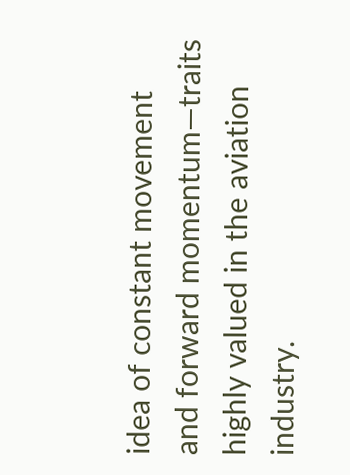idea of constant movement and forward momentum—traits highly valued in the aviation industry.